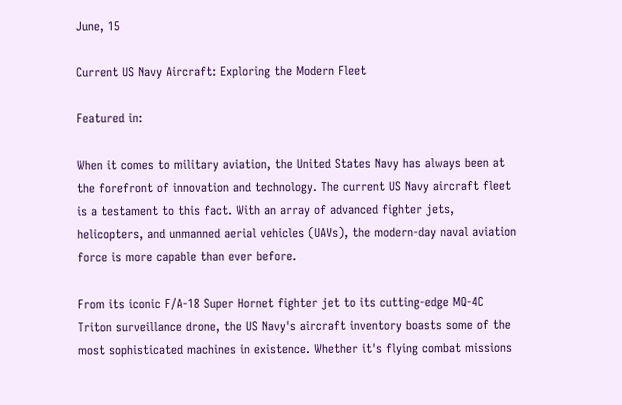June, 15

Current US Navy Aircraft: Exploring the Modern Fleet

Featured in:

When it comes to military aviation, the United States Navy has always been at the forefront of innovation and technology. The current US Navy aircraft fleet is a testament to this fact. With an array of advanced fighter jets, helicopters, and unmanned aerial vehicles (UAVs), the modern-day naval aviation force is more capable than ever before.

From its iconic F/A-18 Super Hornet fighter jet to its cutting-edge MQ-4C Triton surveillance drone, the US Navy's aircraft inventory boasts some of the most sophisticated machines in existence. Whether it's flying combat missions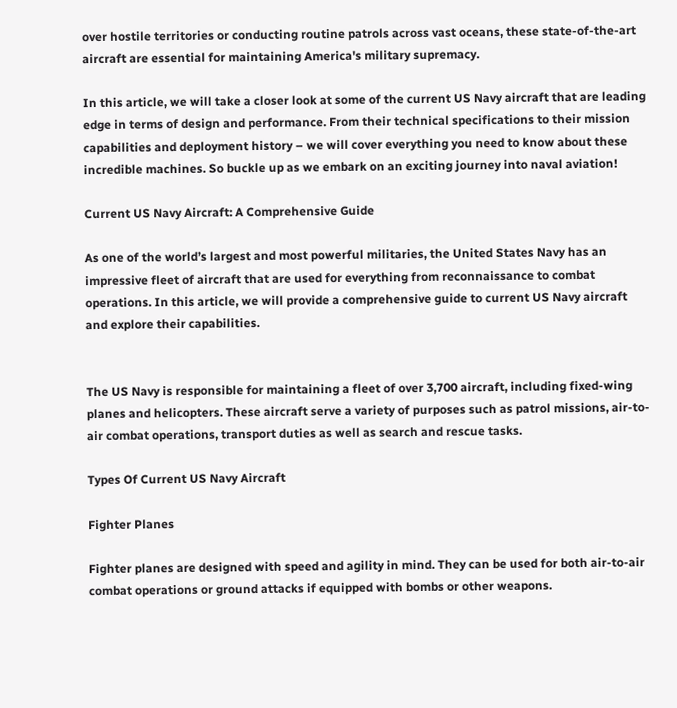over hostile territories or conducting routine patrols across vast oceans, these state-of-the-art aircraft are essential for maintaining America's military supremacy.

In this article, we will take a closer look at some of the current US Navy aircraft that are leading edge in terms of design and performance. From their technical specifications to their mission capabilities and deployment history – we will cover everything you need to know about these incredible machines. So buckle up as we embark on an exciting journey into naval aviation!

Current US Navy Aircraft: A Comprehensive Guide

As one of the world’s largest and most powerful militaries, the United States Navy has an impressive fleet of aircraft that are used for everything from reconnaissance to combat operations. In this article, we will provide a comprehensive guide to current US Navy aircraft and explore their capabilities.


The US Navy is responsible for maintaining a fleet of over 3,700 aircraft, including fixed-wing planes and helicopters. These aircraft serve a variety of purposes such as patrol missions, air-to-air combat operations, transport duties as well as search and rescue tasks.

Types Of Current US Navy Aircraft

Fighter Planes

Fighter planes are designed with speed and agility in mind. They can be used for both air-to-air combat operations or ground attacks if equipped with bombs or other weapons.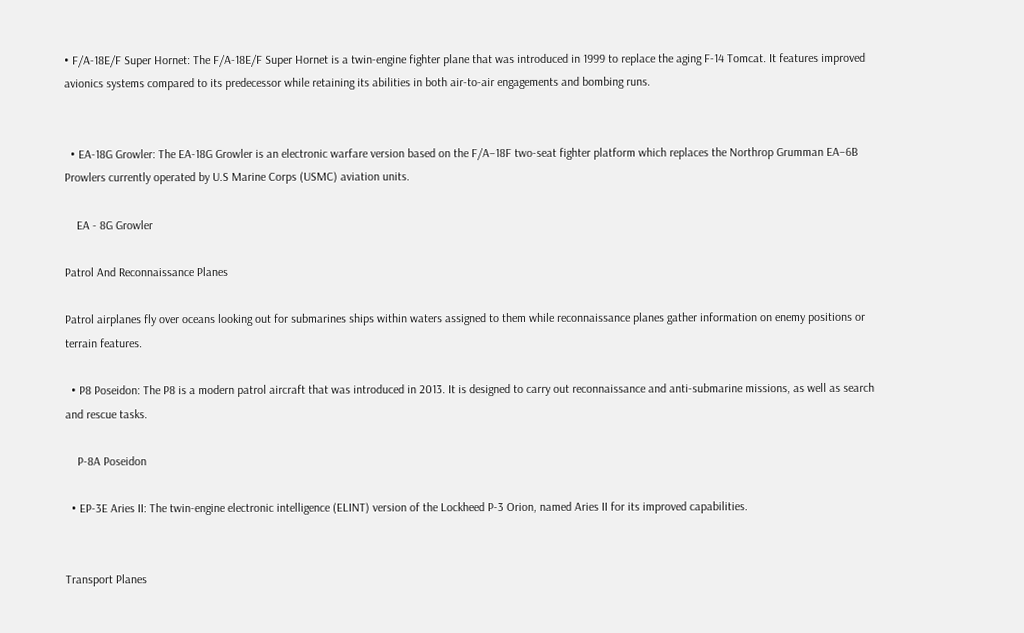• F/A-18E/F Super Hornet: The F/A-18E/F Super Hornet is a twin-engine fighter plane that was introduced in 1999 to replace the aging F-14 Tomcat. It features improved avionics systems compared to its predecessor while retaining its abilities in both air-to-air engagements and bombing runs.


  • EA-18G Growler: The EA-18G Growler is an electronic warfare version based on the F/A–18F two-seat fighter platform which replaces the Northrop Grumman EA–6B Prowlers currently operated by U.S Marine Corps (USMC) aviation units.

    EA - 8G Growler

Patrol And Reconnaissance Planes

Patrol airplanes fly over oceans looking out for submarines ships within waters assigned to them while reconnaissance planes gather information on enemy positions or terrain features.

  • P8 Poseidon: The P8 is a modern patrol aircraft that was introduced in 2013. It is designed to carry out reconnaissance and anti-submarine missions, as well as search and rescue tasks.

    P-8A Poseidon

  • EP-3E Aries II: The twin-engine electronic intelligence (ELINT) version of the Lockheed P-3 Orion, named Aries II for its improved capabilities.


Transport Planes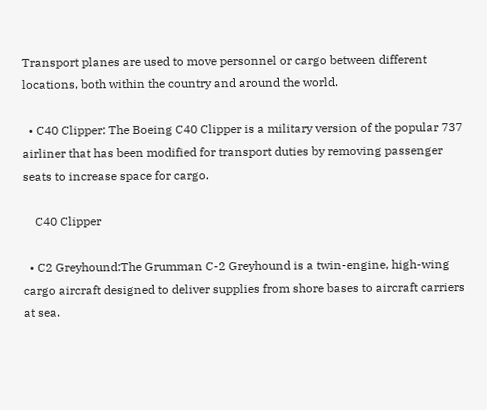Transport planes are used to move personnel or cargo between different locations, both within the country and around the world.

  • C40 Clipper: The Boeing C40 Clipper is a military version of the popular 737 airliner that has been modified for transport duties by removing passenger seats to increase space for cargo.

    C40 Clipper

  • C2 Greyhound:The Grumman C-2 Greyhound is a twin-engine, high-wing cargo aircraft designed to deliver supplies from shore bases to aircraft carriers at sea.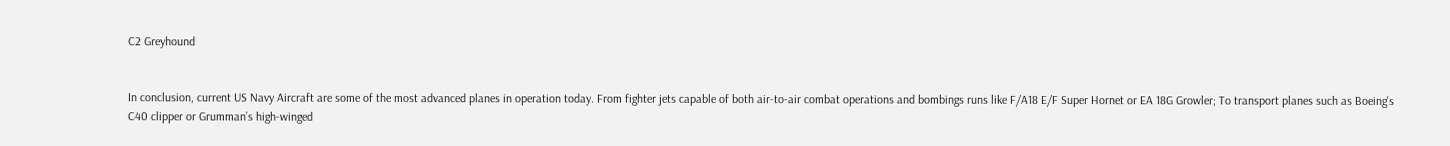C2 Greyhound


In conclusion, current US Navy Aircraft are some of the most advanced planes in operation today. From fighter jets capable of both air-to-air combat operations and bombings runs like F/A18 E/F Super Hornet or EA 18G Growler; To transport planes such as Boeing's C40 clipper or Grumman’s high-winged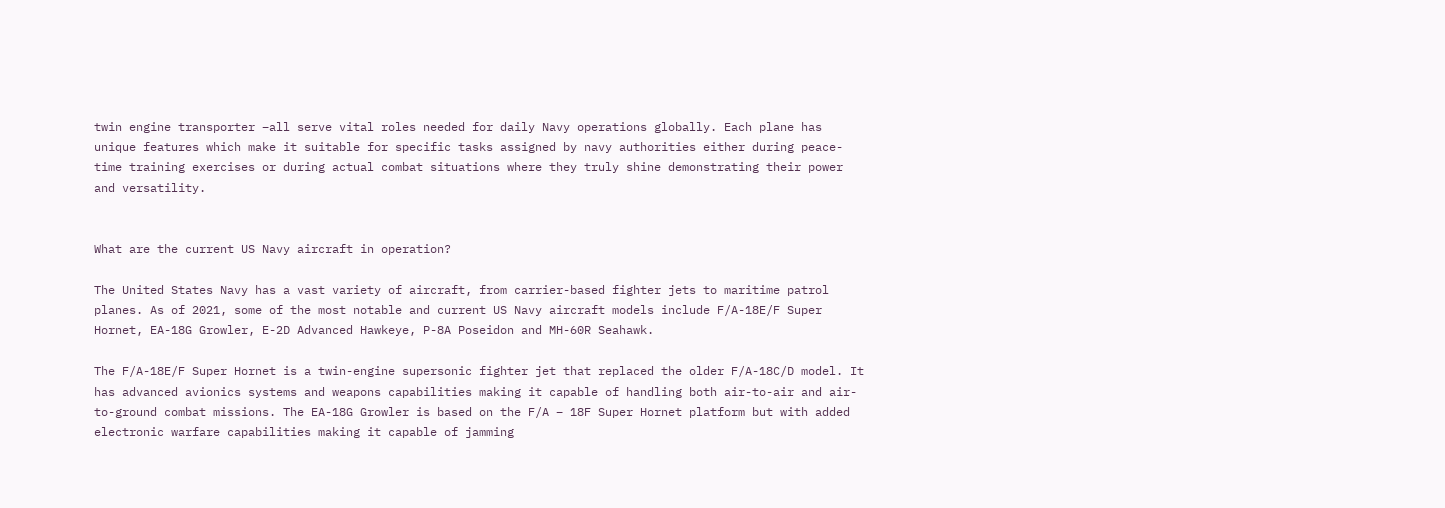twin engine transporter –all serve vital roles needed for daily Navy operations globally. Each plane has unique features which make it suitable for specific tasks assigned by navy authorities either during peace-time training exercises or during actual combat situations where they truly shine demonstrating their power and versatility.


What are the current US Navy aircraft in operation?

The United States Navy has a vast variety of aircraft, from carrier-based fighter jets to maritime patrol planes. As of 2021, some of the most notable and current US Navy aircraft models include F/A-18E/F Super Hornet, EA-18G Growler, E-2D Advanced Hawkeye, P-8A Poseidon and MH-60R Seahawk.

The F/A-18E/F Super Hornet is a twin-engine supersonic fighter jet that replaced the older F/A-18C/D model. It has advanced avionics systems and weapons capabilities making it capable of handling both air-to-air and air-to-ground combat missions. The EA-18G Growler is based on the F/A – 18F Super Hornet platform but with added electronic warfare capabilities making it capable of jamming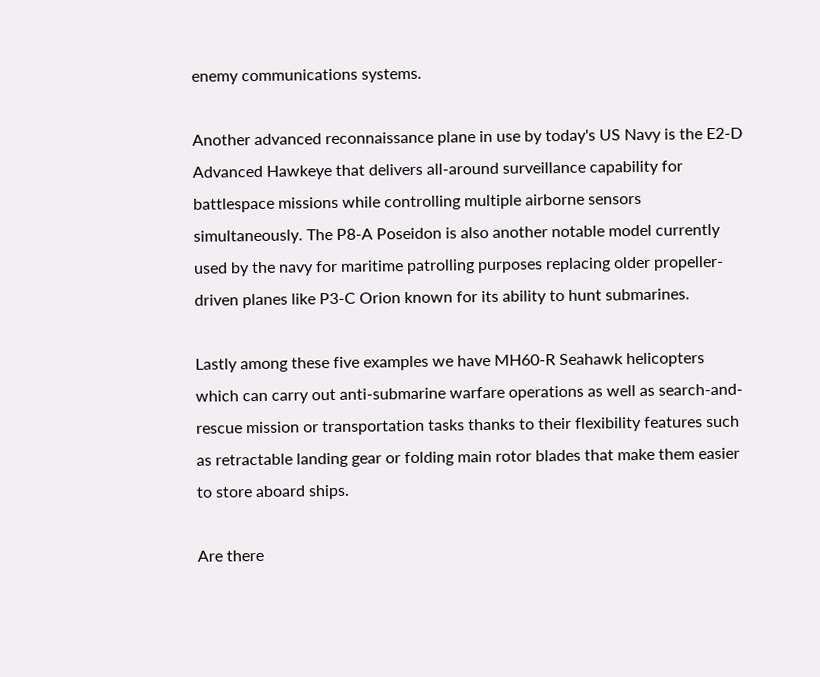enemy communications systems.

Another advanced reconnaissance plane in use by today's US Navy is the E2-D Advanced Hawkeye that delivers all-around surveillance capability for battlespace missions while controlling multiple airborne sensors simultaneously. The P8-A Poseidon is also another notable model currently used by the navy for maritime patrolling purposes replacing older propeller-driven planes like P3-C Orion known for its ability to hunt submarines.

Lastly among these five examples we have MH60-R Seahawk helicopters which can carry out anti-submarine warfare operations as well as search-and-rescue mission or transportation tasks thanks to their flexibility features such as retractable landing gear or folding main rotor blades that make them easier to store aboard ships.

Are there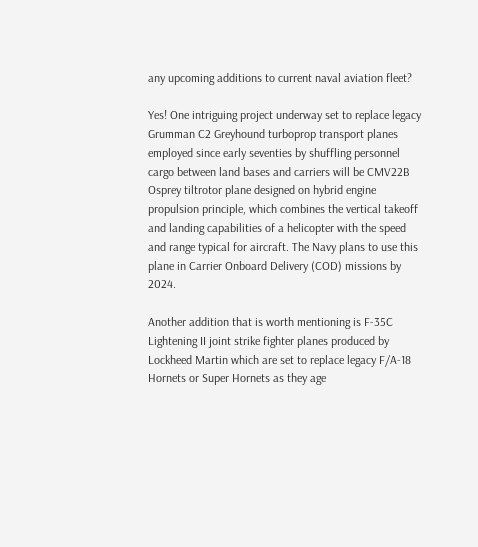any upcoming additions to current naval aviation fleet?

Yes! One intriguing project underway set to replace legacy Grumman C2 Greyhound turboprop transport planes employed since early seventies by shuffling personnel cargo between land bases and carriers will be CMV22B Osprey tiltrotor plane designed on hybrid engine propulsion principle, which combines the vertical takeoff and landing capabilities of a helicopter with the speed and range typical for aircraft. The Navy plans to use this plane in Carrier Onboard Delivery (COD) missions by 2024.

Another addition that is worth mentioning is F-35C Lightening II joint strike fighter planes produced by Lockheed Martin which are set to replace legacy F/A-18 Hornets or Super Hornets as they age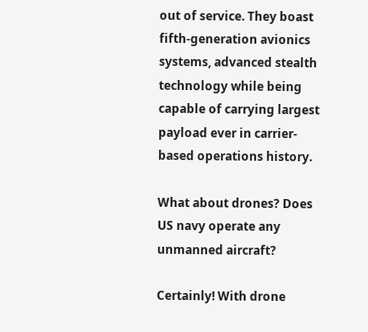out of service. They boast fifth-generation avionics systems, advanced stealth technology while being capable of carrying largest payload ever in carrier-based operations history.

What about drones? Does US navy operate any unmanned aircraft?

Certainly! With drone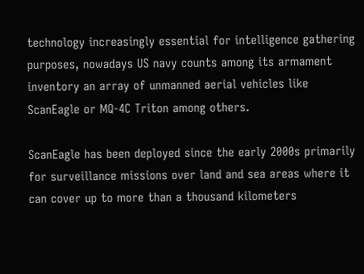technology increasingly essential for intelligence gathering purposes, nowadays US navy counts among its armament inventory an array of unmanned aerial vehicles like ScanEagle or MQ-4C Triton among others.

ScanEagle has been deployed since the early 2000s primarily for surveillance missions over land and sea areas where it can cover up to more than a thousand kilometers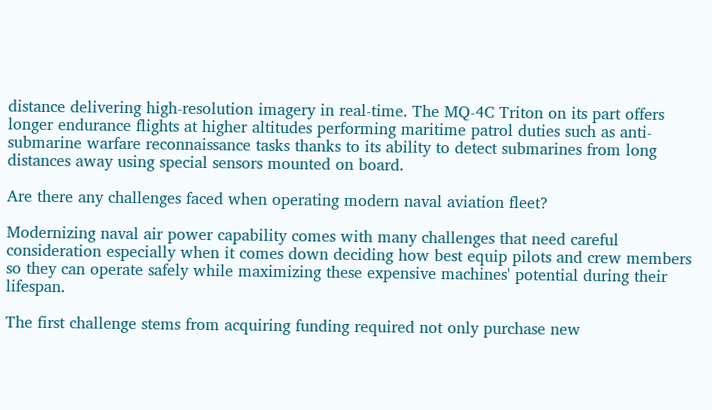distance delivering high-resolution imagery in real-time. The MQ-4C Triton on its part offers longer endurance flights at higher altitudes performing maritime patrol duties such as anti-submarine warfare reconnaissance tasks thanks to its ability to detect submarines from long distances away using special sensors mounted on board.

Are there any challenges faced when operating modern naval aviation fleet?

Modernizing naval air power capability comes with many challenges that need careful consideration especially when it comes down deciding how best equip pilots and crew members so they can operate safely while maximizing these expensive machines' potential during their lifespan.

The first challenge stems from acquiring funding required not only purchase new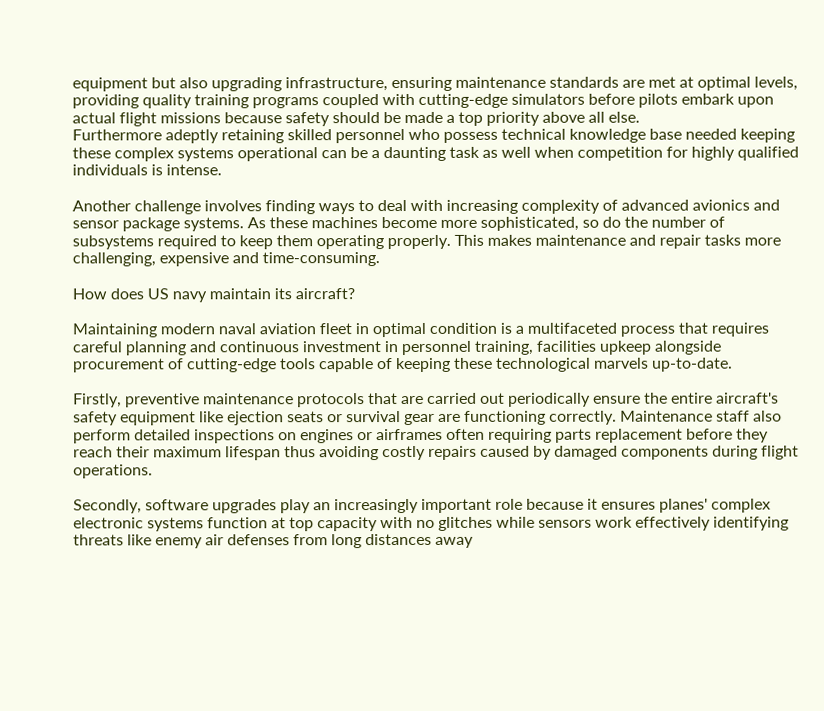equipment but also upgrading infrastructure, ensuring maintenance standards are met at optimal levels, providing quality training programs coupled with cutting-edge simulators before pilots embark upon actual flight missions because safety should be made a top priority above all else.
Furthermore adeptly retaining skilled personnel who possess technical knowledge base needed keeping these complex systems operational can be a daunting task as well when competition for highly qualified individuals is intense.

Another challenge involves finding ways to deal with increasing complexity of advanced avionics and sensor package systems. As these machines become more sophisticated, so do the number of subsystems required to keep them operating properly. This makes maintenance and repair tasks more challenging, expensive and time-consuming.

How does US navy maintain its aircraft?

Maintaining modern naval aviation fleet in optimal condition is a multifaceted process that requires careful planning and continuous investment in personnel training, facilities upkeep alongside procurement of cutting-edge tools capable of keeping these technological marvels up-to-date.

Firstly, preventive maintenance protocols that are carried out periodically ensure the entire aircraft's safety equipment like ejection seats or survival gear are functioning correctly. Maintenance staff also perform detailed inspections on engines or airframes often requiring parts replacement before they reach their maximum lifespan thus avoiding costly repairs caused by damaged components during flight operations.

Secondly, software upgrades play an increasingly important role because it ensures planes' complex electronic systems function at top capacity with no glitches while sensors work effectively identifying threats like enemy air defenses from long distances away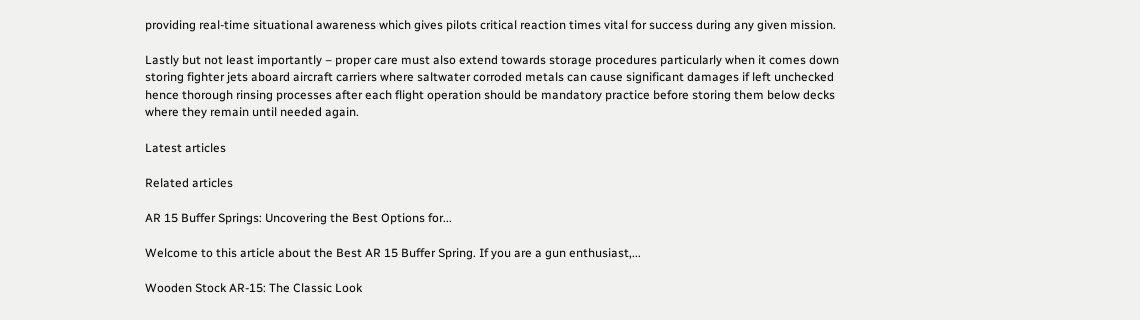providing real-time situational awareness which gives pilots critical reaction times vital for success during any given mission.

Lastly but not least importantly – proper care must also extend towards storage procedures particularly when it comes down storing fighter jets aboard aircraft carriers where saltwater corroded metals can cause significant damages if left unchecked hence thorough rinsing processes after each flight operation should be mandatory practice before storing them below decks where they remain until needed again.

Latest articles

Related articles

AR 15 Buffer Springs: Uncovering the Best Options for...

Welcome to this article about the Best AR 15 Buffer Spring. If you are a gun enthusiast,...

Wooden Stock AR-15: The Classic Look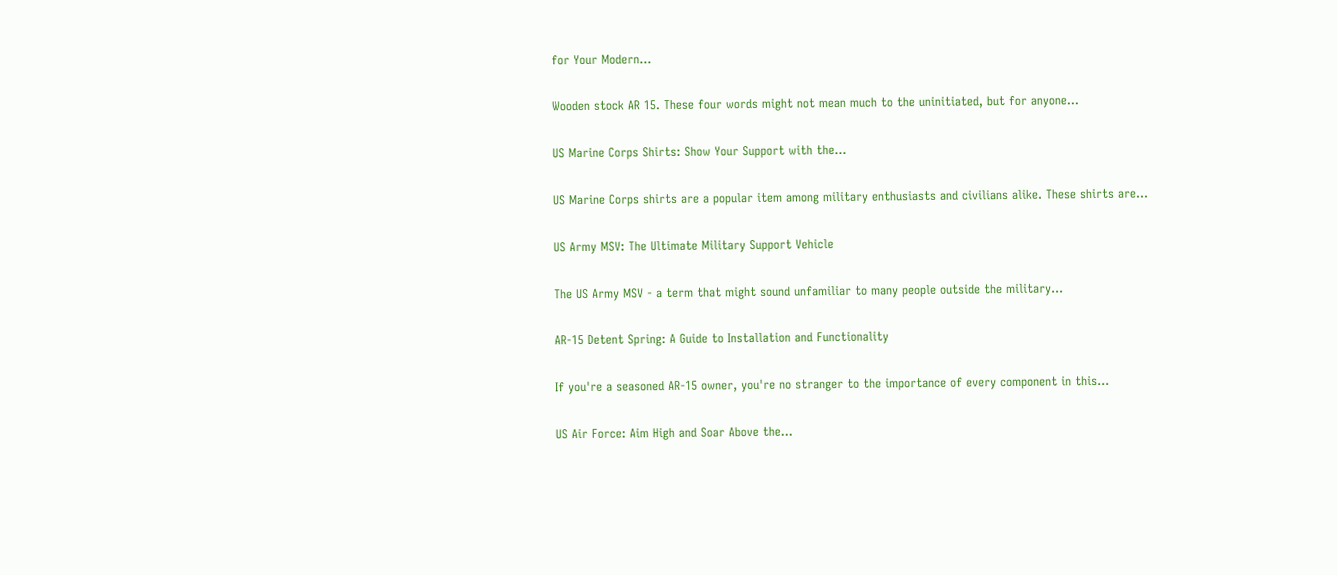for Your Modern...

Wooden stock AR 15. These four words might not mean much to the uninitiated, but for anyone...

US Marine Corps Shirts: Show Your Support with the...

US Marine Corps shirts are a popular item among military enthusiasts and civilians alike. These shirts are...

US Army MSV: The Ultimate Military Support Vehicle

The US Army MSV - a term that might sound unfamiliar to many people outside the military...

AR-15 Detent Spring: A Guide to Installation and Functionality

If you're a seasoned AR-15 owner, you're no stranger to the importance of every component in this...

US Air Force: Aim High and Soar Above the...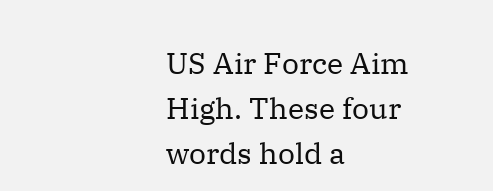US Air Force Aim High. These four words hold a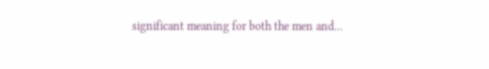significant meaning for both the men and...